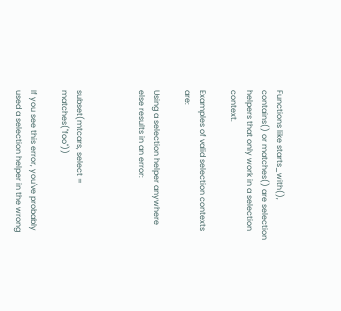Functions like starts_with(), contains() or matches() are selection helpers that only work in a selection context.

Examples of valid selection contexts are:

Using a selection helper anywhere else results in an error:



subset(mtcars, select = matches("foo"))

If you see this error, you've probably used a selection helper in the wrong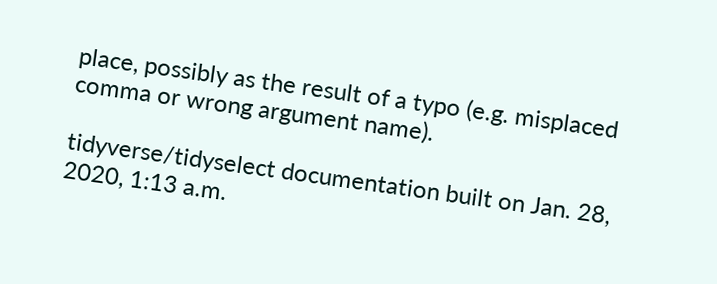place, possibly as the result of a typo (e.g. misplaced comma or wrong argument name).

tidyverse/tidyselect documentation built on Jan. 28, 2020, 1:13 a.m.